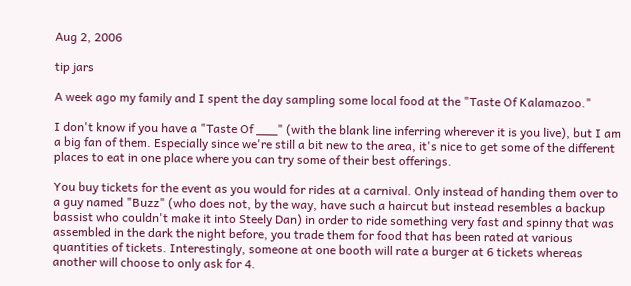Aug 2, 2006

tip jars

A week ago my family and I spent the day sampling some local food at the "Taste Of Kalamazoo."

I don't know if you have a "Taste Of ___" (with the blank line inferring wherever it is you live), but I am a big fan of them. Especially since we're still a bit new to the area, it's nice to get some of the different places to eat in one place where you can try some of their best offerings.

You buy tickets for the event as you would for rides at a carnival. Only instead of handing them over to a guy named "Buzz" (who does not, by the way, have such a haircut but instead resembles a backup bassist who couldn't make it into Steely Dan) in order to ride something very fast and spinny that was assembled in the dark the night before, you trade them for food that has been rated at various quantities of tickets. Interestingly, someone at one booth will rate a burger at 6 tickets whereas another will choose to only ask for 4.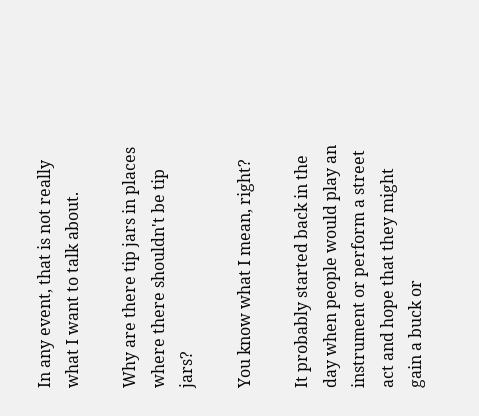In any event, that is not really what I want to talk about.

Why are there tip jars in places where there shouldn't be tip jars?

You know what I mean, right?

It probably started back in the day when people would play an instrument or perform a street act and hope that they might gain a buck or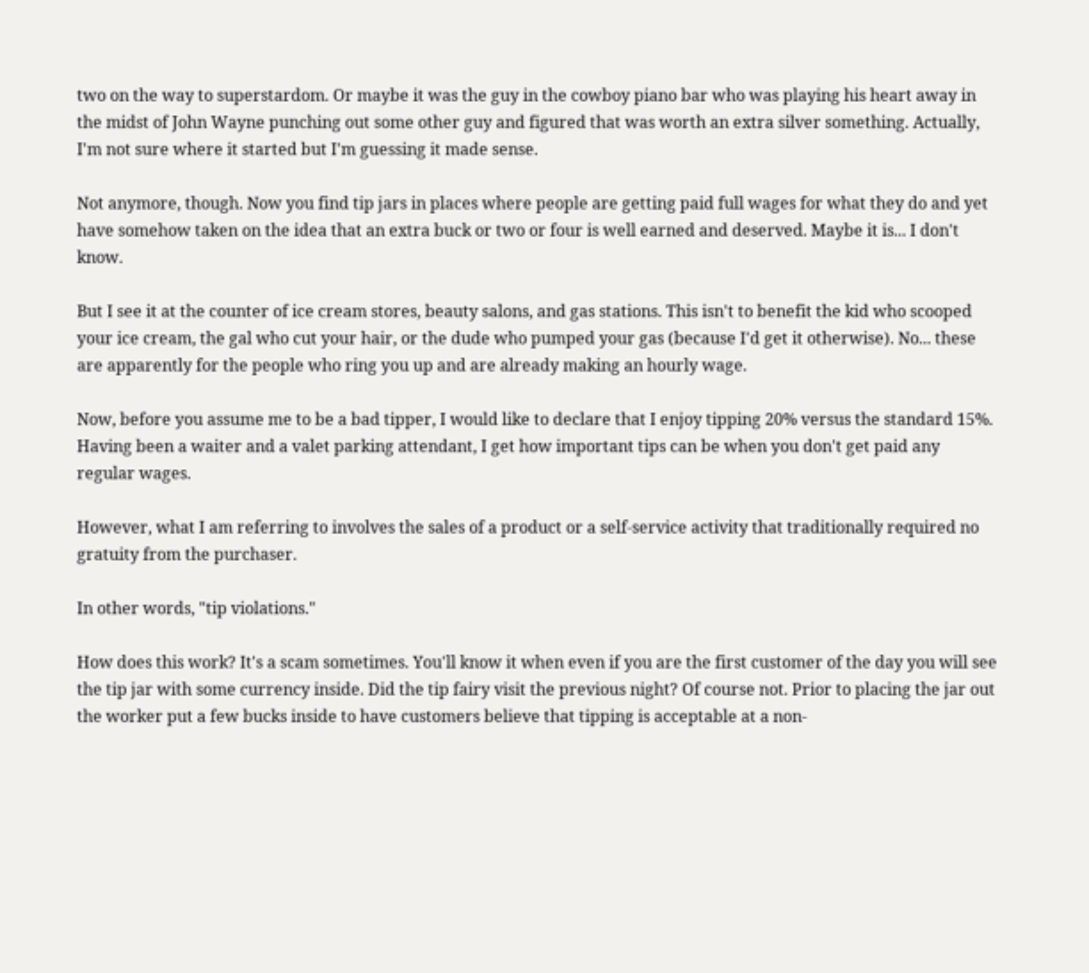two on the way to superstardom. Or maybe it was the guy in the cowboy piano bar who was playing his heart away in the midst of John Wayne punching out some other guy and figured that was worth an extra silver something. Actually, I'm not sure where it started but I'm guessing it made sense.

Not anymore, though. Now you find tip jars in places where people are getting paid full wages for what they do and yet have somehow taken on the idea that an extra buck or two or four is well earned and deserved. Maybe it is... I don't know.

But I see it at the counter of ice cream stores, beauty salons, and gas stations. This isn't to benefit the kid who scooped your ice cream, the gal who cut your hair, or the dude who pumped your gas (because I'd get it otherwise). No... these are apparently for the people who ring you up and are already making an hourly wage.

Now, before you assume me to be a bad tipper, I would like to declare that I enjoy tipping 20% versus the standard 15%. Having been a waiter and a valet parking attendant, I get how important tips can be when you don't get paid any regular wages.

However, what I am referring to involves the sales of a product or a self-service activity that traditionally required no gratuity from the purchaser.

In other words, "tip violations."

How does this work? It's a scam sometimes. You'll know it when even if you are the first customer of the day you will see the tip jar with some currency inside. Did the tip fairy visit the previous night? Of course not. Prior to placing the jar out the worker put a few bucks inside to have customers believe that tipping is acceptable at a non-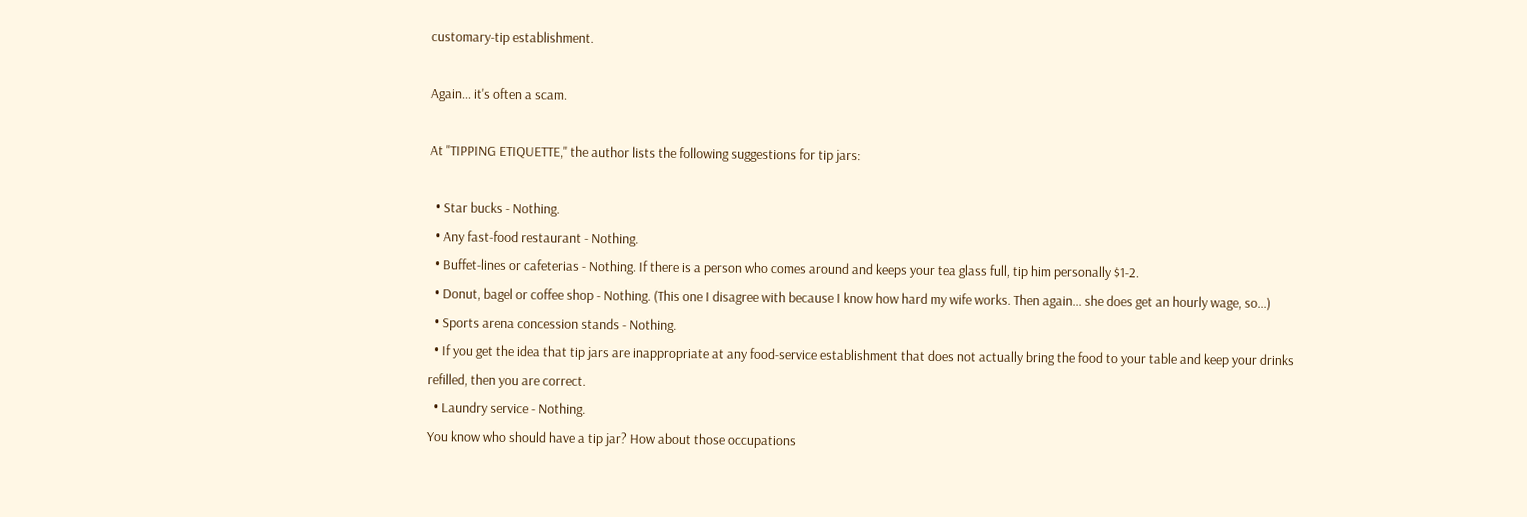customary-tip establishment.

Again... it's often a scam.

At "TIPPING ETIQUETTE," the author lists the following suggestions for tip jars:

  • Star bucks - Nothing.
  • Any fast-food restaurant - Nothing.
  • Buffet-lines or cafeterias - Nothing. If there is a person who comes around and keeps your tea glass full, tip him personally $1-2.
  • Donut, bagel or coffee shop - Nothing. (This one I disagree with because I know how hard my wife works. Then again... she does get an hourly wage, so...)
  • Sports arena concession stands - Nothing.
  • If you get the idea that tip jars are inappropriate at any food-service establishment that does not actually bring the food to your table and keep your drinks refilled, then you are correct.
  • Laundry service - Nothing.
You know who should have a tip jar? How about those occupations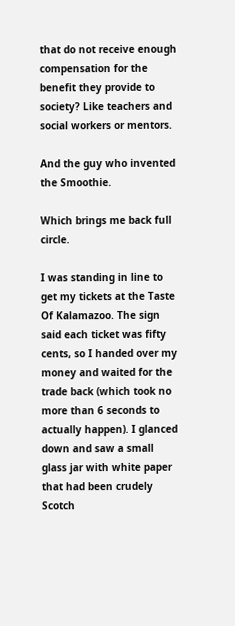that do not receive enough compensation for the benefit they provide to society? Like teachers and social workers or mentors.

And the guy who invented the Smoothie.

Which brings me back full circle.

I was standing in line to get my tickets at the Taste Of Kalamazoo. The sign said each ticket was fifty cents, so I handed over my money and waited for the trade back (which took no more than 6 seconds to actually happen). I glanced down and saw a small glass jar with white paper that had been crudely Scotch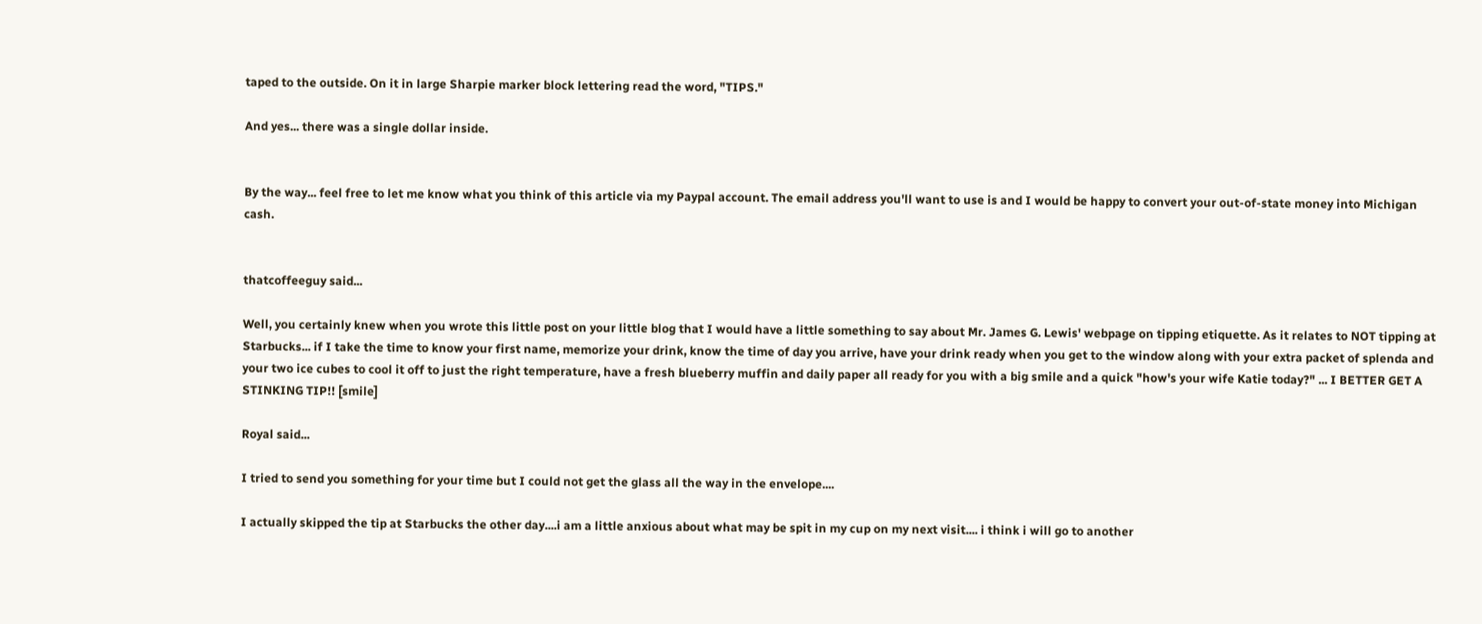taped to the outside. On it in large Sharpie marker block lettering read the word, "TIPS."

And yes... there was a single dollar inside.


By the way... feel free to let me know what you think of this article via my Paypal account. The email address you'll want to use is and I would be happy to convert your out-of-state money into Michigan cash.


thatcoffeeguy said...

Well, you certainly knew when you wrote this little post on your little blog that I would have a little something to say about Mr. James G. Lewis' webpage on tipping etiquette. As it relates to NOT tipping at Starbucks... if I take the time to know your first name, memorize your drink, know the time of day you arrive, have your drink ready when you get to the window along with your extra packet of splenda and your two ice cubes to cool it off to just the right temperature, have a fresh blueberry muffin and daily paper all ready for you with a big smile and a quick "how's your wife Katie today?" ... I BETTER GET A STINKING TIP!! [smile]

Royal said...

I tried to send you something for your time but I could not get the glass all the way in the envelope....

I actually skipped the tip at Starbucks the other day....i am a little anxious about what may be spit in my cup on my next visit.... i think i will go to another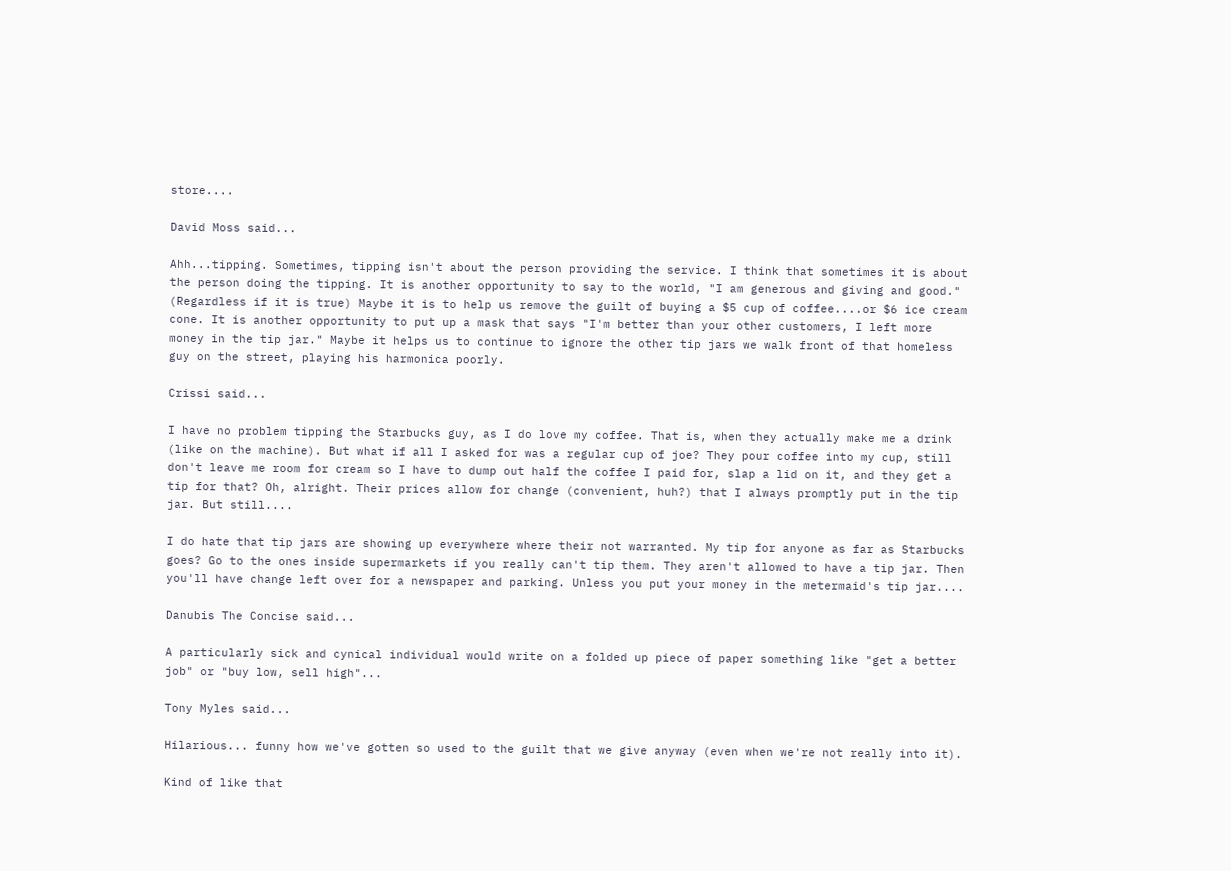store....

David Moss said...

Ahh...tipping. Sometimes, tipping isn't about the person providing the service. I think that sometimes it is about the person doing the tipping. It is another opportunity to say to the world, "I am generous and giving and good." (Regardless if it is true) Maybe it is to help us remove the guilt of buying a $5 cup of coffee....or $6 ice cream cone. It is another opportunity to put up a mask that says "I'm better than your other customers, I left more money in the tip jar." Maybe it helps us to continue to ignore the other tip jars we walk front of that homeless guy on the street, playing his harmonica poorly.

Crissi said...

I have no problem tipping the Starbucks guy, as I do love my coffee. That is, when they actually make me a drink (like on the machine). But what if all I asked for was a regular cup of joe? They pour coffee into my cup, still don't leave me room for cream so I have to dump out half the coffee I paid for, slap a lid on it, and they get a tip for that? Oh, alright. Their prices allow for change (convenient, huh?) that I always promptly put in the tip jar. But still....

I do hate that tip jars are showing up everywhere where their not warranted. My tip for anyone as far as Starbucks goes? Go to the ones inside supermarkets if you really can't tip them. They aren't allowed to have a tip jar. Then you'll have change left over for a newspaper and parking. Unless you put your money in the metermaid's tip jar....

Danubis The Concise said...

A particularly sick and cynical individual would write on a folded up piece of paper something like "get a better job" or "buy low, sell high"...

Tony Myles said...

Hilarious... funny how we've gotten so used to the guilt that we give anyway (even when we're not really into it).

Kind of like that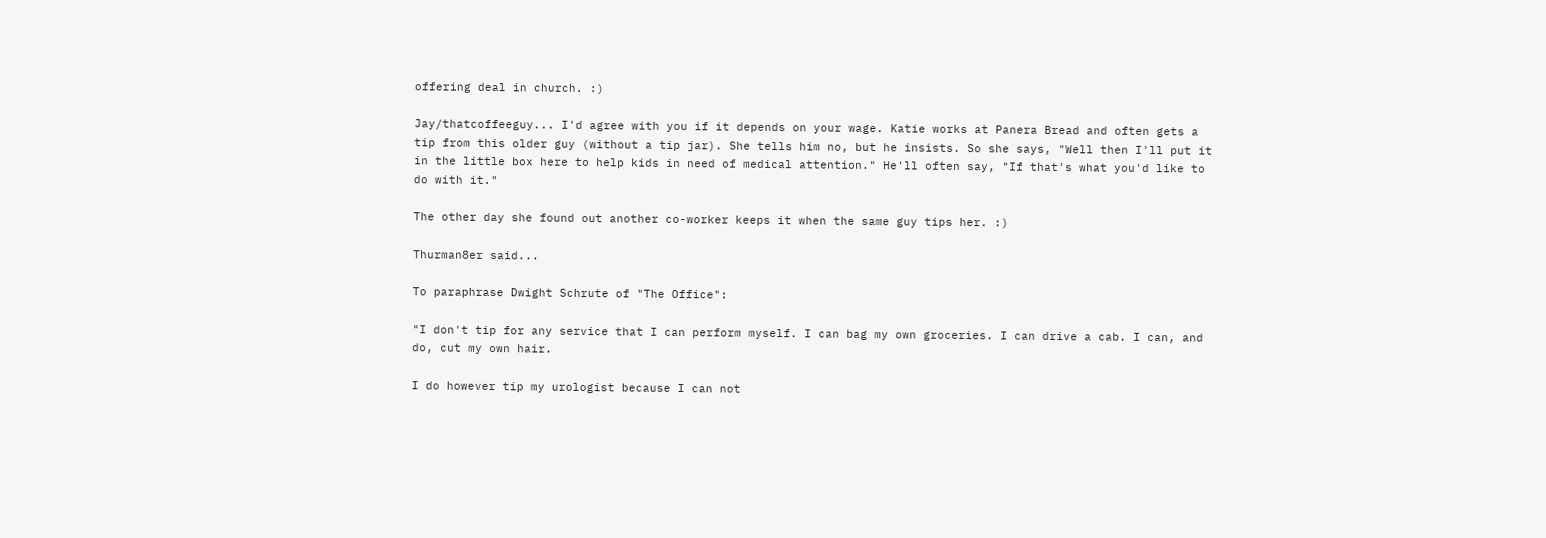offering deal in church. :)

Jay/thatcoffeeguy... I'd agree with you if it depends on your wage. Katie works at Panera Bread and often gets a tip from this older guy (without a tip jar). She tells him no, but he insists. So she says, "Well then I'll put it in the little box here to help kids in need of medical attention." He'll often say, "If that's what you'd like to do with it."

The other day she found out another co-worker keeps it when the same guy tips her. :)

Thurman8er said...

To paraphrase Dwight Schrute of "The Office":

"I don't tip for any service that I can perform myself. I can bag my own groceries. I can drive a cab. I can, and do, cut my own hair.

I do however tip my urologist because I can not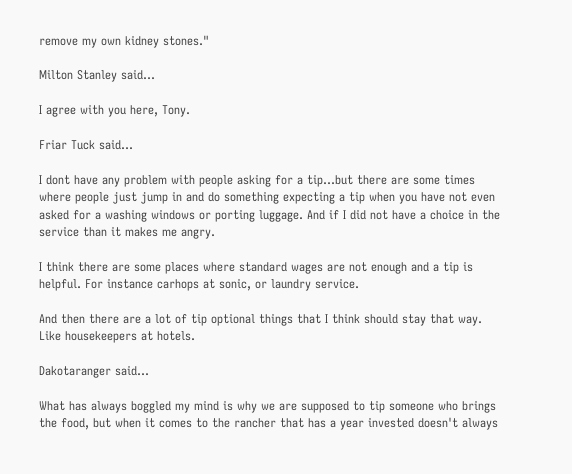remove my own kidney stones."

Milton Stanley said...

I agree with you here, Tony.

Friar Tuck said...

I dont have any problem with people asking for a tip...but there are some times where people just jump in and do something expecting a tip when you have not even asked for a washing windows or porting luggage. And if I did not have a choice in the service than it makes me angry.

I think there are some places where standard wages are not enough and a tip is helpful. For instance carhops at sonic, or laundry service.

And then there are a lot of tip optional things that I think should stay that way. Like housekeepers at hotels.

Dakotaranger said...

What has always boggled my mind is why we are supposed to tip someone who brings the food, but when it comes to the rancher that has a year invested doesn't always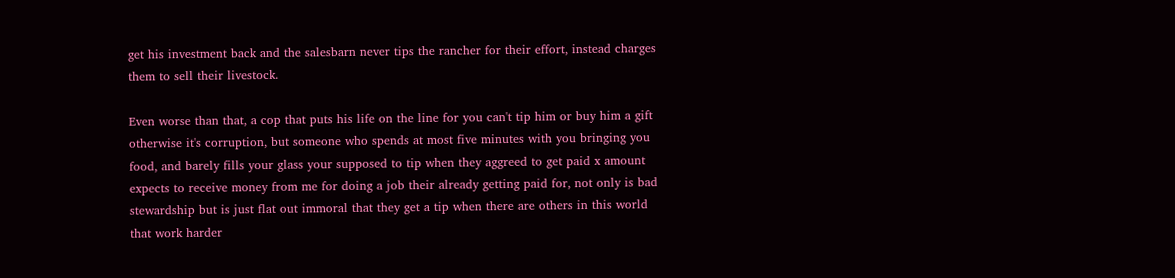get his investment back and the salesbarn never tips the rancher for their effort, instead charges them to sell their livestock.

Even worse than that, a cop that puts his life on the line for you can't tip him or buy him a gift otherwise it's corruption, but someone who spends at most five minutes with you bringing you food, and barely fills your glass your supposed to tip when they aggreed to get paid x amount expects to receive money from me for doing a job their already getting paid for, not only is bad stewardship but is just flat out immoral that they get a tip when there are others in this world that work harder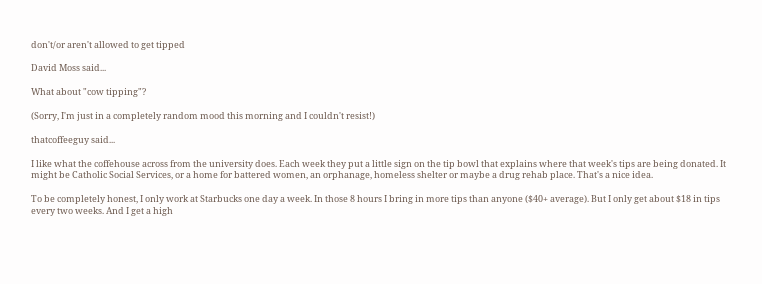don't/or aren't allowed to get tipped

David Moss said...

What about "cow tipping"?

(Sorry, I'm just in a completely random mood this morning and I couldn't resist!)

thatcoffeeguy said...

I like what the coffehouse across from the university does. Each week they put a little sign on the tip bowl that explains where that week's tips are being donated. It might be Catholic Social Services, or a home for battered women, an orphanage, homeless shelter or maybe a drug rehab place. That's a nice idea.

To be completely honest, I only work at Starbucks one day a week. In those 8 hours I bring in more tips than anyone ($40+ average). But I only get about $18 in tips every two weeks. And I get a high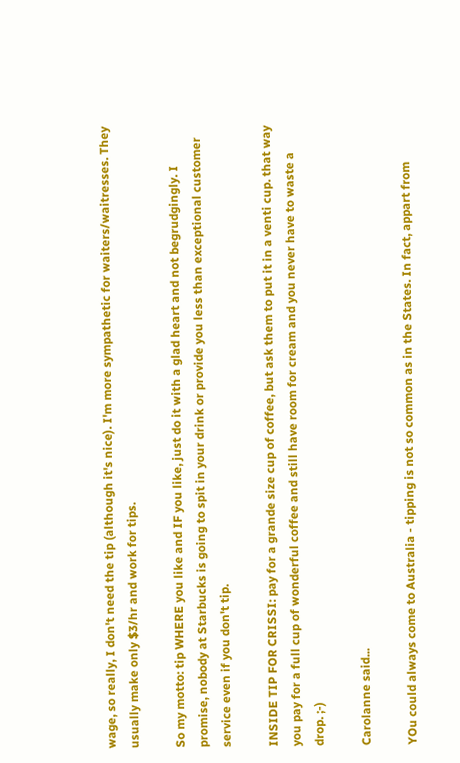wage, so really, I don't need the tip (although it's nice). I'm more sympathetic for waiters/waitresses. They usually make only $3/hr and work for tips.

So my motto: tip WHERE you like and IF you like, just do it with a glad heart and not begrudgingly. I promise, nobody at Starbucks is going to spit in your drink or provide you less than exceptional customer service even if you don't tip.

INSIDE TIP FOR CRISSI: pay for a grande size cup of coffee, but ask them to put it in a venti cup. that way you pay for a full cup of wonderful coffee and still have room for cream and you never have to waste a drop. ;-)

Carolanne said...

YOu could always come to Australia - tipping is not so common as in the States. In fact, appart from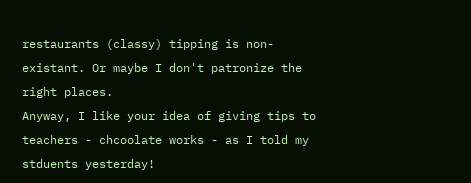restaurants (classy) tipping is non-existant. Or maybe I don't patronize the right places.
Anyway, I like your idea of giving tips to teachers - chcoolate works - as I told my stduents yesterday!